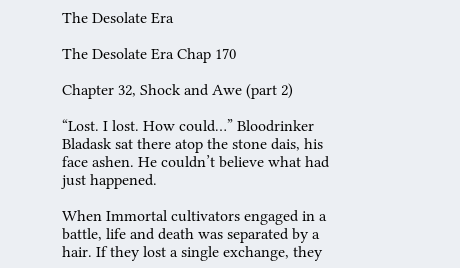The Desolate Era

The Desolate Era Chap 170

Chapter 32, Shock and Awe (part 2)

“Lost. I lost. How could…” Bloodrinker Bladask sat there atop the stone dais, his face ashen. He couldn’t believe what had just happened.

When Immortal cultivators engaged in a battle, life and death was separated by a hair. If they lost a single exchange, they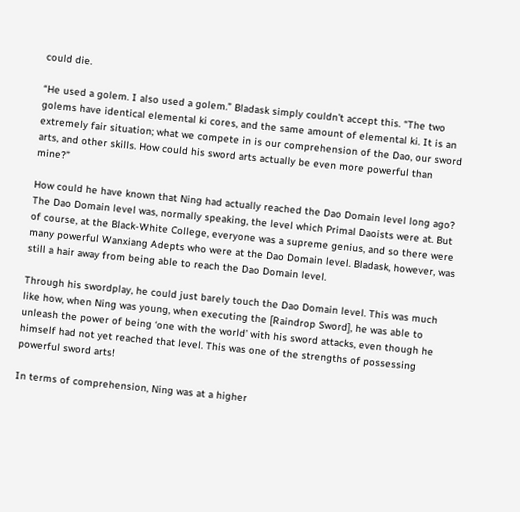could die.

“He used a golem. I also used a golem.” Bladask simply couldn’t accept this. “The two golems have identical elemental ki cores, and the same amount of elemental ki. It is an extremely fair situation; what we compete in is our comprehension of the Dao, our sword arts, and other skills. How could his sword arts actually be even more powerful than mine?”

How could he have known that Ning had actually reached the Dao Domain level long ago? The Dao Domain level was, normally speaking, the level which Primal Daoists were at. But of course, at the Black-White College, everyone was a supreme genius, and so there were many powerful Wanxiang Adepts who were at the Dao Domain level. Bladask, however, was still a hair away from being able to reach the Dao Domain level.

Through his swordplay, he could just barely touch the Dao Domain level. This was much like how, when Ning was young, when executing the [Raindrop Sword], he was able to unleash the power of being ‘one with the world’ with his sword attacks, even though he himself had not yet reached that level. This was one of the strengths of possessing powerful sword arts!

In terms of comprehension, Ning was at a higher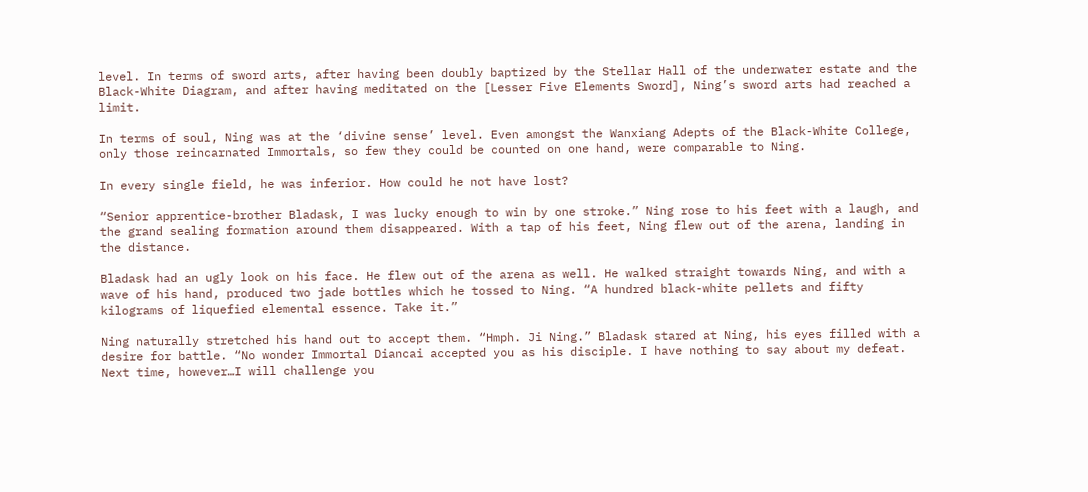level. In terms of sword arts, after having been doubly baptized by the Stellar Hall of the underwater estate and the Black-White Diagram, and after having meditated on the [Lesser Five Elements Sword], Ning’s sword arts had reached a limit.

In terms of soul, Ning was at the ‘divine sense’ level. Even amongst the Wanxiang Adepts of the Black-White College, only those reincarnated Immortals, so few they could be counted on one hand, were comparable to Ning.

In every single field, he was inferior. How could he not have lost?

“Senior apprentice-brother Bladask, I was lucky enough to win by one stroke.” Ning rose to his feet with a laugh, and the grand sealing formation around them disappeared. With a tap of his feet, Ning flew out of the arena, landing in the distance.

Bladask had an ugly look on his face. He flew out of the arena as well. He walked straight towards Ning, and with a wave of his hand, produced two jade bottles which he tossed to Ning. “A hundred black-white pellets and fifty kilograms of liquefied elemental essence. Take it.”

Ning naturally stretched his hand out to accept them. “Hmph. Ji Ning.” Bladask stared at Ning, his eyes filled with a desire for battle. “No wonder Immortal Diancai accepted you as his disciple. I have nothing to say about my defeat. Next time, however…I will challenge you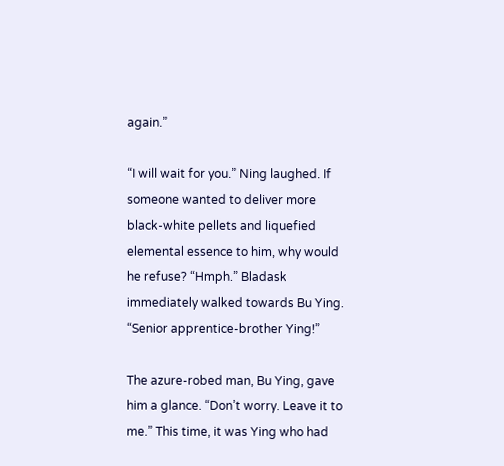again.”

“I will wait for you.” Ning laughed. If someone wanted to deliver more black-white pellets and liquefied elemental essence to him, why would he refuse? “Hmph.” Bladask immediately walked towards Bu Ying. “Senior apprentice-brother Ying!”

The azure-robed man, Bu Ying, gave him a glance. “Don’t worry. Leave it to me.” This time, it was Ying who had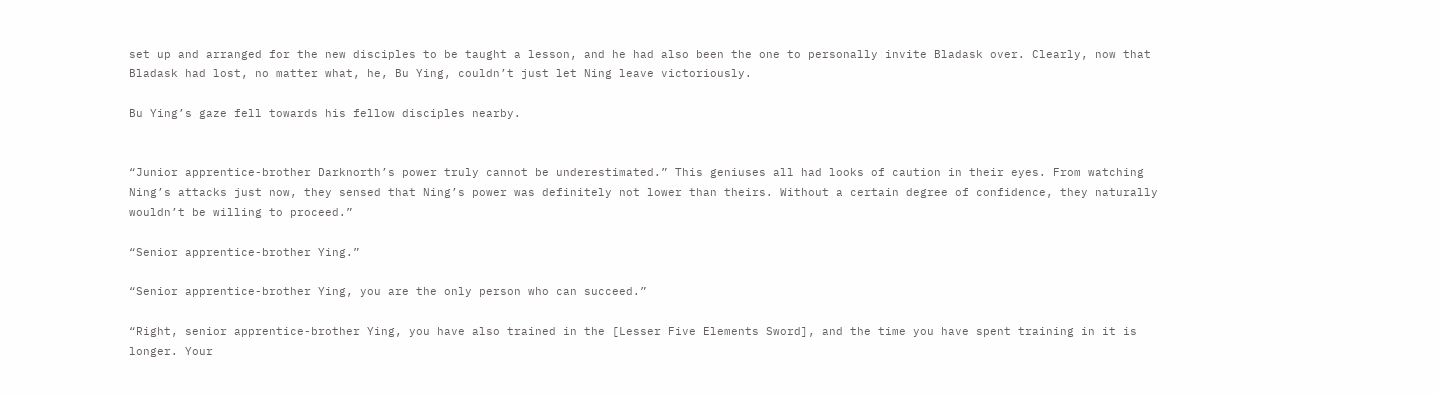set up and arranged for the new disciples to be taught a lesson, and he had also been the one to personally invite Bladask over. Clearly, now that Bladask had lost, no matter what, he, Bu Ying, couldn’t just let Ning leave victoriously.

Bu Ying’s gaze fell towards his fellow disciples nearby.


“Junior apprentice-brother Darknorth’s power truly cannot be underestimated.” This geniuses all had looks of caution in their eyes. From watching Ning’s attacks just now, they sensed that Ning’s power was definitely not lower than theirs. Without a certain degree of confidence, they naturally wouldn’t be willing to proceed.”

“Senior apprentice-brother Ying.”

“Senior apprentice-brother Ying, you are the only person who can succeed.”

“Right, senior apprentice-brother Ying, you have also trained in the [Lesser Five Elements Sword], and the time you have spent training in it is longer. Your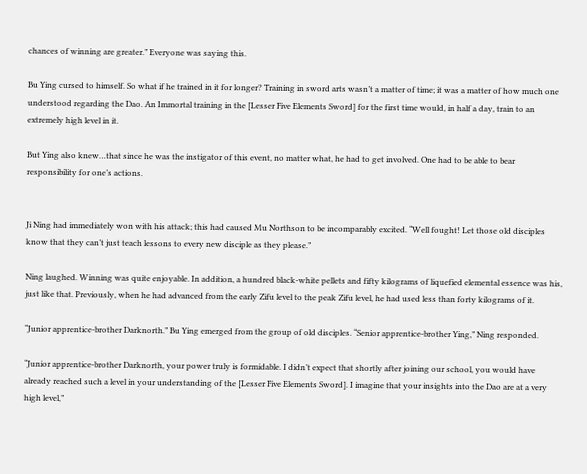chances of winning are greater.” Everyone was saying this.

Bu Ying cursed to himself. So what if he trained in it for longer? Training in sword arts wasn’t a matter of time; it was a matter of how much one understood regarding the Dao. An Immortal training in the [Lesser Five Elements Sword] for the first time would, in half a day, train to an extremely high level in it.

But Ying also knew…that since he was the instigator of this event, no matter what, he had to get involved. One had to be able to bear responsibility for one’s actions.


Ji Ning had immediately won with his attack; this had caused Mu Northson to be incomparably excited. “Well fought! Let those old disciples know that they can’t just teach lessons to every new disciple as they please.”

Ning laughed. Winning was quite enjoyable. In addition, a hundred black-white pellets and fifty kilograms of liquefied elemental essence was his, just like that. Previously, when he had advanced from the early Zifu level to the peak Zifu level, he had used less than forty kilograms of it.

“Junior apprentice-brother Darknorth.” Bu Ying emerged from the group of old disciples. “Senior apprentice-brother Ying,” Ning responded.

“Junior apprentice-brother Darknorth, your power truly is formidable. I didn’t expect that shortly after joining our school, you would have already reached such a level in your understanding of the [Lesser Five Elements Sword]. I imagine that your insights into the Dao are at a very high level,”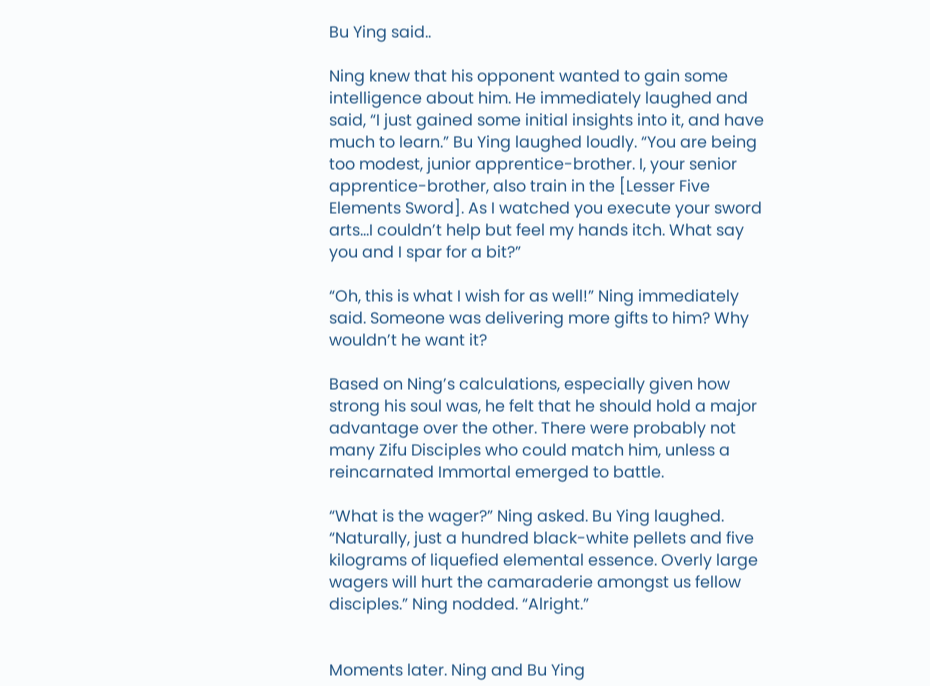Bu Ying said..

Ning knew that his opponent wanted to gain some intelligence about him. He immediately laughed and said, “I just gained some initial insights into it, and have much to learn.” Bu Ying laughed loudly. “You are being too modest, junior apprentice-brother. I, your senior apprentice-brother, also train in the [Lesser Five Elements Sword]. As I watched you execute your sword arts…I couldn’t help but feel my hands itch. What say you and I spar for a bit?”

“Oh, this is what I wish for as well!” Ning immediately said. Someone was delivering more gifts to him? Why wouldn’t he want it?

Based on Ning’s calculations, especially given how strong his soul was, he felt that he should hold a major advantage over the other. There were probably not many Zifu Disciples who could match him, unless a reincarnated Immortal emerged to battle.

“What is the wager?” Ning asked. Bu Ying laughed. “Naturally, just a hundred black-white pellets and five kilograms of liquefied elemental essence. Overly large wagers will hurt the camaraderie amongst us fellow disciples.” Ning nodded. “Alright.”


Moments later. Ning and Bu Ying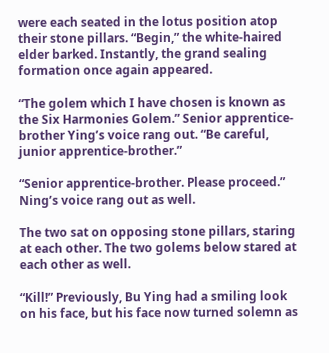were each seated in the lotus position atop their stone pillars. “Begin,” the white-haired elder barked. Instantly, the grand sealing formation once again appeared.

“The golem which I have chosen is known as the Six Harmonies Golem.” Senior apprentice-brother Ying’s voice rang out. “Be careful, junior apprentice-brother.”

“Senior apprentice-brother. Please proceed.” Ning’s voice rang out as well.

The two sat on opposing stone pillars, staring at each other. The two golems below stared at each other as well.

“Kill!” Previously, Bu Ying had a smiling look on his face, but his face now turned solemn as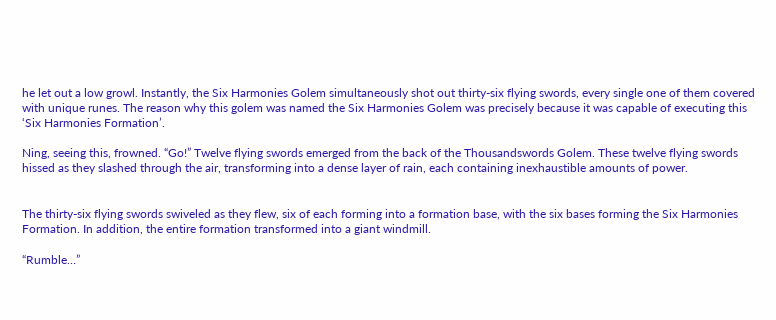he let out a low growl. Instantly, the Six Harmonies Golem simultaneously shot out thirty-six flying swords, every single one of them covered with unique runes. The reason why this golem was named the Six Harmonies Golem was precisely because it was capable of executing this ‘Six Harmonies Formation’.

Ning, seeing this, frowned. “Go!” Twelve flying swords emerged from the back of the Thousandswords Golem. These twelve flying swords hissed as they slashed through the air, transforming into a dense layer of rain, each containing inexhaustible amounts of power.


The thirty-six flying swords swiveled as they flew, six of each forming into a formation base, with the six bases forming the Six Harmonies Formation. In addition, the entire formation transformed into a giant windmill.

“Rumble…”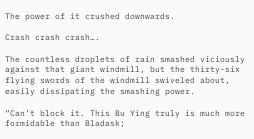The power of it crushed downwards.

Crash crash crash….

The countless droplets of rain smashed viciously against that giant windmill, but the thirty-six flying swords of the windmill swiveled about, easily dissipating the smashing power.

“Can’t block it. This Bu Ying truly is much more formidable than Bladask;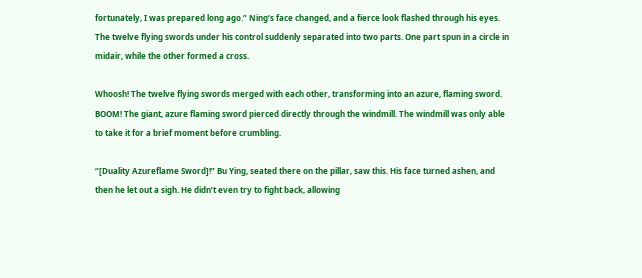fortunately, I was prepared long ago.” Ning’s face changed, and a fierce look flashed through his eyes. The twelve flying swords under his control suddenly separated into two parts. One part spun in a circle in midair, while the other formed a cross.

Whoosh! The twelve flying swords merged with each other, transforming into an azure, flaming sword. BOOM! The giant, azure flaming sword pierced directly through the windmill. The windmill was only able to take it for a brief moment before crumbling.

“[Duality Azureflame Sword]!” Bu Ying, seated there on the pillar, saw this. His face turned ashen, and then he let out a sigh. He didn’t even try to fight back, allowing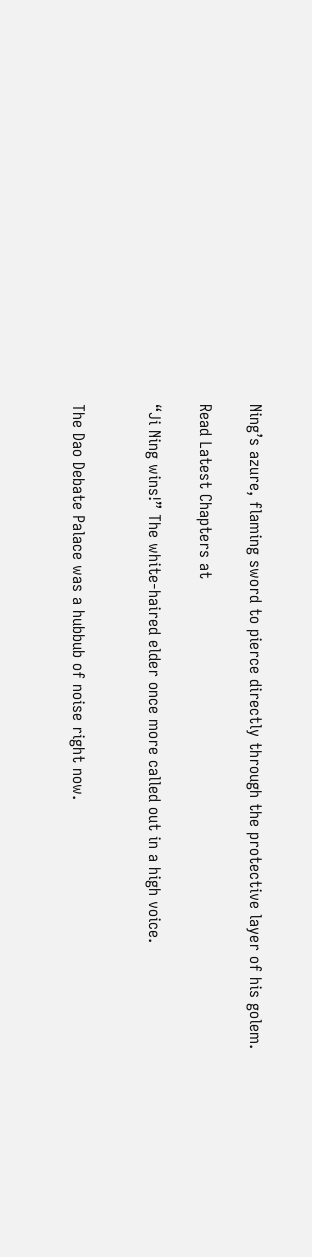Ning’s azure, flaming sword to pierce directly through the protective layer of his golem.

Read Latest Chapters at

“Ji Ning wins!” The white-haired elder once more called out in a high voice.


The Dao Debate Palace was a hubbub of noise right now.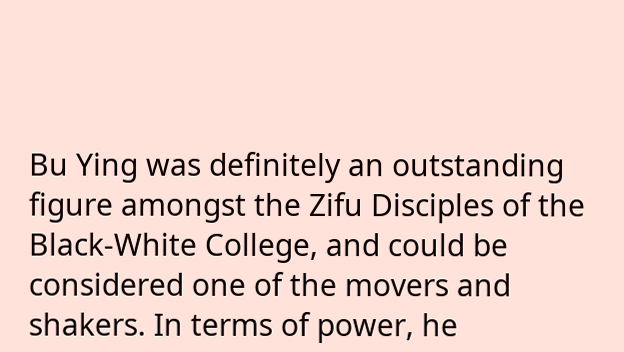Bu Ying was definitely an outstanding figure amongst the Zifu Disciples of the Black-White College, and could be considered one of the movers and shakers. In terms of power, he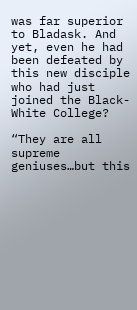was far superior to Bladask. And yet, even he had been defeated by this new disciple who had just joined the Black-White College?

“They are all supreme geniuses…but this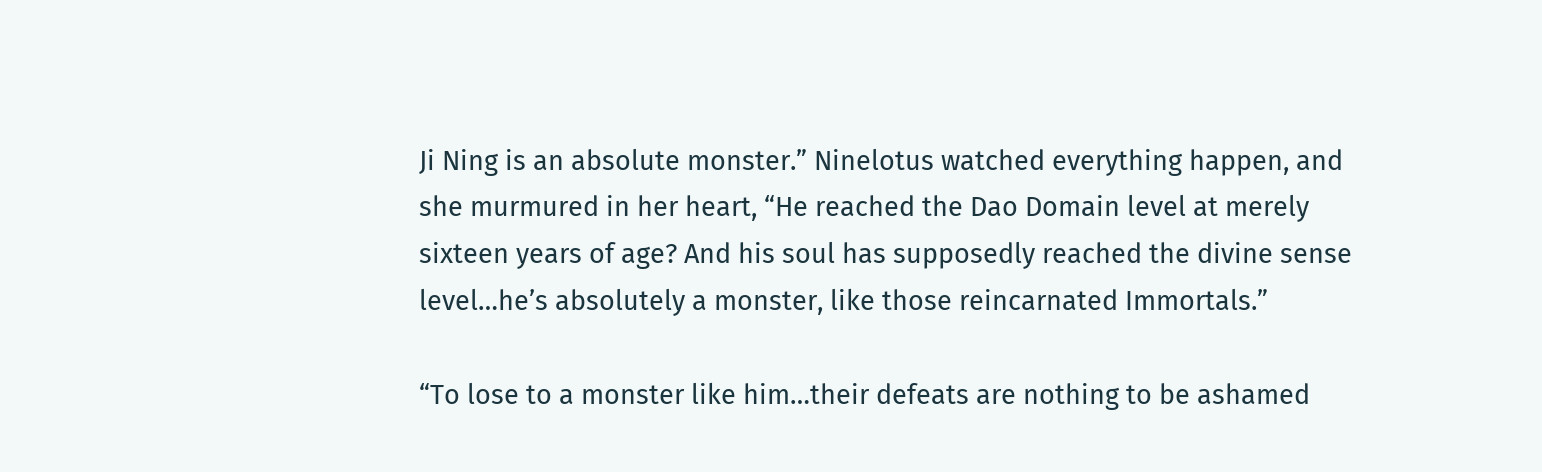Ji Ning is an absolute monster.” Ninelotus watched everything happen, and she murmured in her heart, “He reached the Dao Domain level at merely sixteen years of age? And his soul has supposedly reached the divine sense level…he’s absolutely a monster, like those reincarnated Immortals.”

“To lose to a monster like him…their defeats are nothing to be ashamed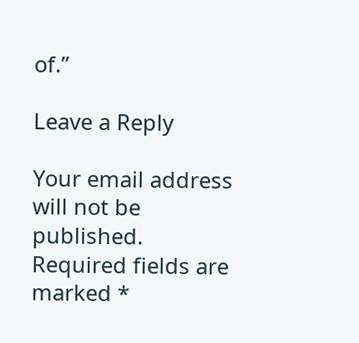of.”

Leave a Reply

Your email address will not be published. Required fields are marked *